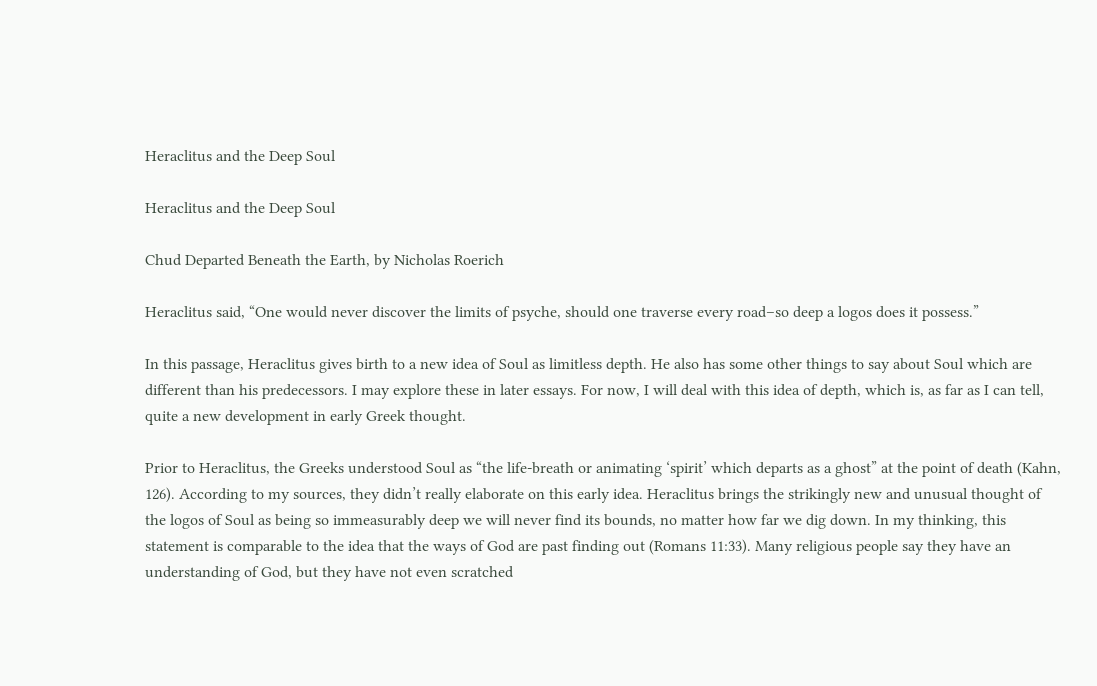Heraclitus and the Deep Soul

Heraclitus and the Deep Soul

Chud Departed Beneath the Earth, by Nicholas Roerich

Heraclitus said, “One would never discover the limits of psyche, should one traverse every road–so deep a logos does it possess.”

In this passage, Heraclitus gives birth to a new idea of Soul as limitless depth. He also has some other things to say about Soul which are different than his predecessors. I may explore these in later essays. For now, I will deal with this idea of depth, which is, as far as I can tell, quite a new development in early Greek thought.

Prior to Heraclitus, the Greeks understood Soul as “the life-breath or animating ‘spirit’ which departs as a ghost” at the point of death (Kahn, 126). According to my sources, they didn’t really elaborate on this early idea. Heraclitus brings the strikingly new and unusual thought of the logos of Soul as being so immeasurably deep we will never find its bounds, no matter how far we dig down. In my thinking, this statement is comparable to the idea that the ways of God are past finding out (Romans 11:33). Many religious people say they have an understanding of God, but they have not even scratched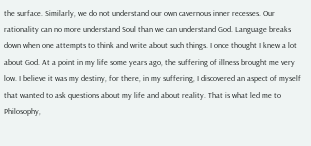the surface. Similarly, we do not understand our own cavernous inner recesses. Our rationality can no more understand Soul than we can understand God. Language breaks down when one attempts to think and write about such things. I once thought I knew a lot about God. At a point in my life some years ago, the suffering of illness brought me very low. I believe it was my destiny, for there, in my suffering, I discovered an aspect of myself that wanted to ask questions about my life and about reality. That is what led me to Philosophy,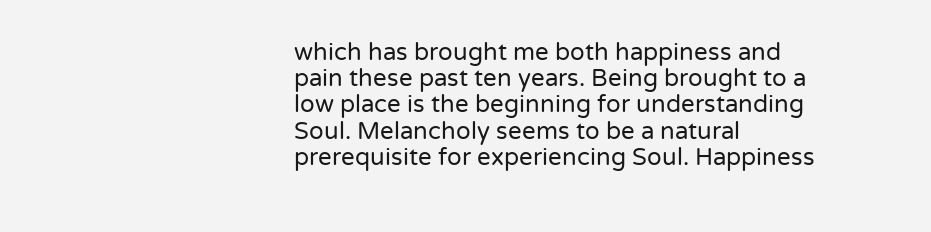which has brought me both happiness and pain these past ten years. Being brought to a low place is the beginning for understanding Soul. Melancholy seems to be a natural prerequisite for experiencing Soul. Happiness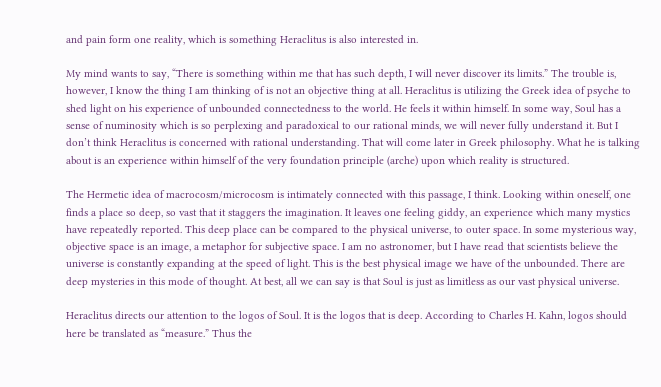and pain form one reality, which is something Heraclitus is also interested in.

My mind wants to say, “There is something within me that has such depth, I will never discover its limits.” The trouble is, however, I know the thing I am thinking of is not an objective thing at all. Heraclitus is utilizing the Greek idea of psyche to shed light on his experience of unbounded connectedness to the world. He feels it within himself. In some way, Soul has a sense of numinosity which is so perplexing and paradoxical to our rational minds, we will never fully understand it. But I don’t think Heraclitus is concerned with rational understanding. That will come later in Greek philosophy. What he is talking about is an experience within himself of the very foundation principle (arche) upon which reality is structured.

The Hermetic idea of macrocosm/microcosm is intimately connected with this passage, I think. Looking within oneself, one finds a place so deep, so vast that it staggers the imagination. It leaves one feeling giddy, an experience which many mystics have repeatedly reported. This deep place can be compared to the physical universe, to outer space. In some mysterious way, objective space is an image, a metaphor for subjective space. I am no astronomer, but I have read that scientists believe the universe is constantly expanding at the speed of light. This is the best physical image we have of the unbounded. There are deep mysteries in this mode of thought. At best, all we can say is that Soul is just as limitless as our vast physical universe.

Heraclitus directs our attention to the logos of Soul. It is the logos that is deep. According to Charles H. Kahn, logos should here be translated as “measure.” Thus the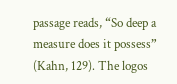passage reads, “So deep a measure does it possess” (Kahn, 129). The logos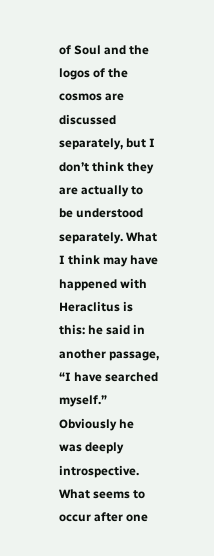of Soul and the logos of the cosmos are discussed separately, but I don’t think they are actually to be understood separately. What I think may have happened with Heraclitus is this: he said in another passage, “I have searched myself.” Obviously he was deeply introspective. What seems to occur after one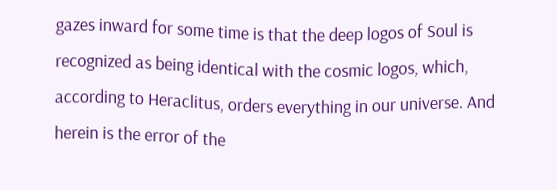gazes inward for some time is that the deep logos of Soul is recognized as being identical with the cosmic logos, which, according to Heraclitus, orders everything in our universe. And herein is the error of the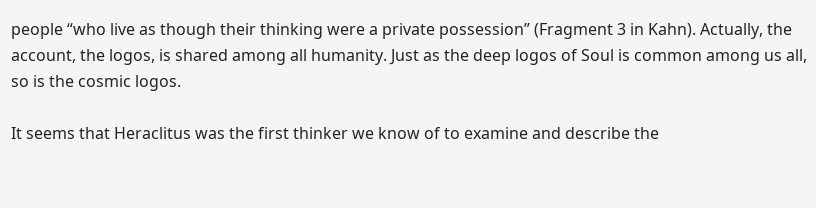people “who live as though their thinking were a private possession” (Fragment 3 in Kahn). Actually, the account, the logos, is shared among all humanity. Just as the deep logos of Soul is common among us all, so is the cosmic logos.

It seems that Heraclitus was the first thinker we know of to examine and describe the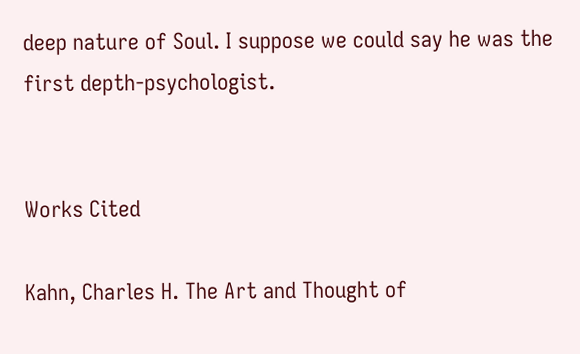deep nature of Soul. I suppose we could say he was the first depth-psychologist.


Works Cited

Kahn, Charles H. The Art and Thought of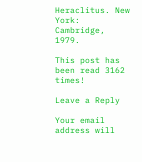Heraclitus. New York: Cambridge, 1979.

This post has been read 3162 times!

Leave a Reply

Your email address will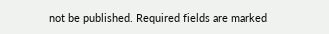not be published. Required fields are marked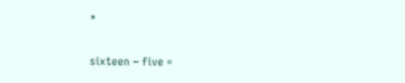*

sixteen − five =